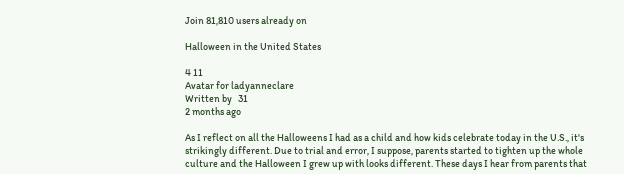Join 81,810 users already on

Halloween in the United States

4 11
Avatar for ladyanneclare
Written by   31
2 months ago

As I reflect on all the Halloweens I had as a child and how kids celebrate today in the U.S., it's strikingly different. Due to trial and error, I suppose, parents started to tighten up the whole culture and the Halloween I grew up with looks different. These days I hear from parents that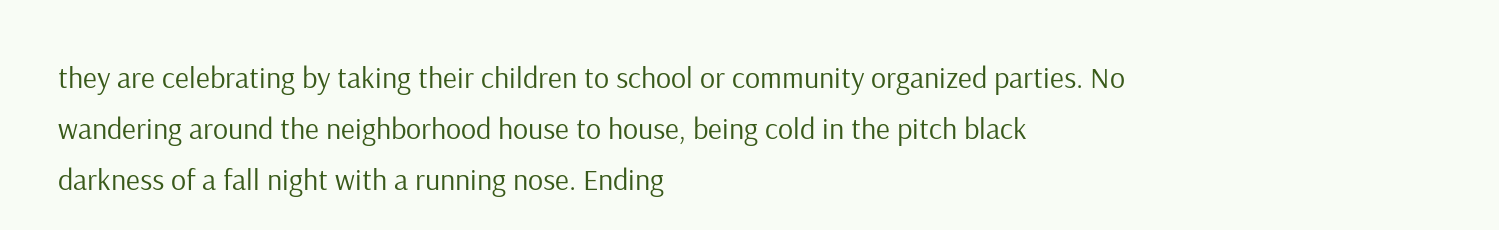they are celebrating by taking their children to school or community organized parties. No wandering around the neighborhood house to house, being cold in the pitch black darkness of a fall night with a running nose. Ending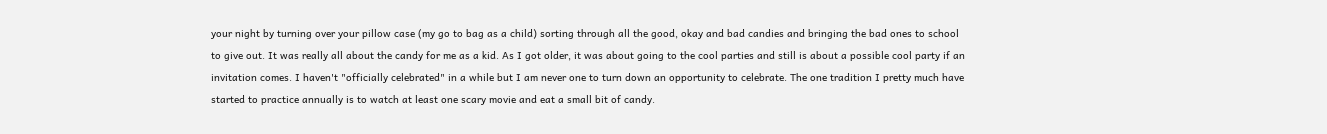your night by turning over your pillow case (my go to bag as a child) sorting through all the good, okay and bad candies and bringing the bad ones to school to give out. It was really all about the candy for me as a kid. As I got older, it was about going to the cool parties and still is about a possible cool party if an invitation comes. I haven't "officially celebrated" in a while but I am never one to turn down an opportunity to celebrate. The one tradition I pretty much have started to practice annually is to watch at least one scary movie and eat a small bit of candy.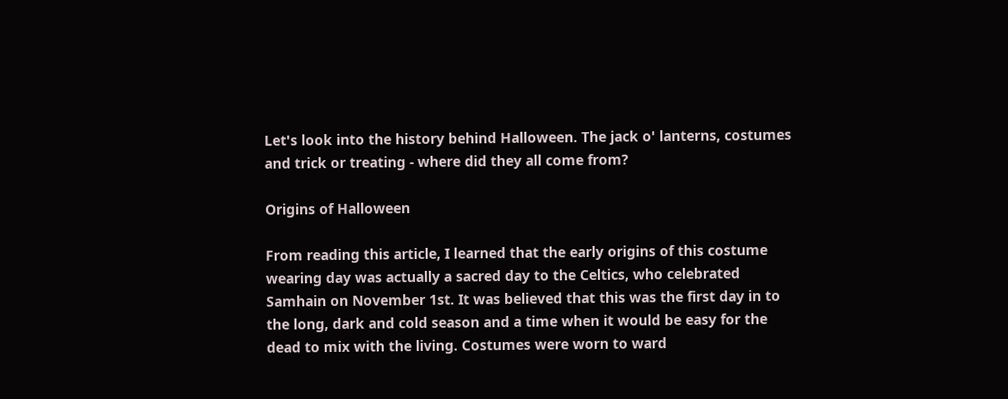Let's look into the history behind Halloween. The jack o' lanterns, costumes and trick or treating - where did they all come from?

Origins of Halloween

From reading this article, I learned that the early origins of this costume wearing day was actually a sacred day to the Celtics, who celebrated Samhain on November 1st. It was believed that this was the first day in to the long, dark and cold season and a time when it would be easy for the dead to mix with the living. Costumes were worn to ward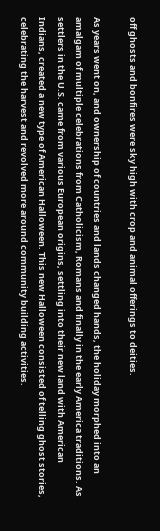off ghosts and bonfires were sky high with crop and animal offerings to deities.

As years went on, and ownership of countries and lands changed hands, the holiday morphed into an amalgam of multiple celebrations from Catholicism, Romans and finally in the early America traditions. As settlers in the U.S. came from various European origins, settling into their new land with American Indians, created a new type of American Halloween. This new Halloween consisted of telling ghost stories, celebrating the harvest and revolved more around community building activities.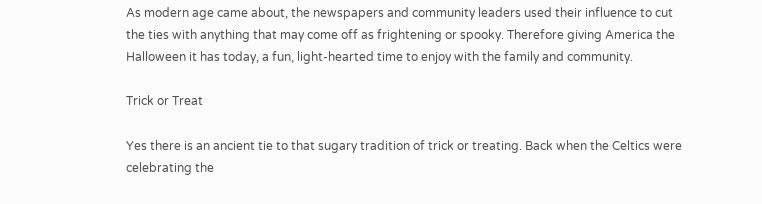As modern age came about, the newspapers and community leaders used their influence to cut the ties with anything that may come off as frightening or spooky. Therefore giving America the Halloween it has today, a fun, light-hearted time to enjoy with the family and community.

Trick or Treat

Yes there is an ancient tie to that sugary tradition of trick or treating. Back when the Celtics were celebrating the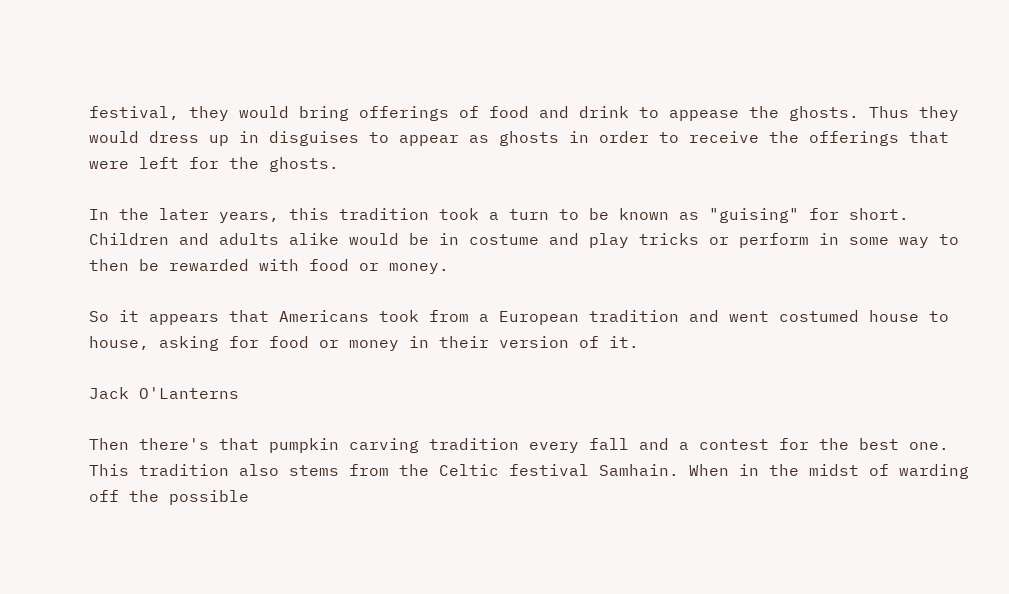festival, they would bring offerings of food and drink to appease the ghosts. Thus they would dress up in disguises to appear as ghosts in order to receive the offerings that were left for the ghosts.

In the later years, this tradition took a turn to be known as "guising" for short. Children and adults alike would be in costume and play tricks or perform in some way to then be rewarded with food or money.

So it appears that Americans took from a European tradition and went costumed house to house, asking for food or money in their version of it.

Jack O'Lanterns

Then there's that pumpkin carving tradition every fall and a contest for the best one. This tradition also stems from the Celtic festival Samhain. When in the midst of warding off the possible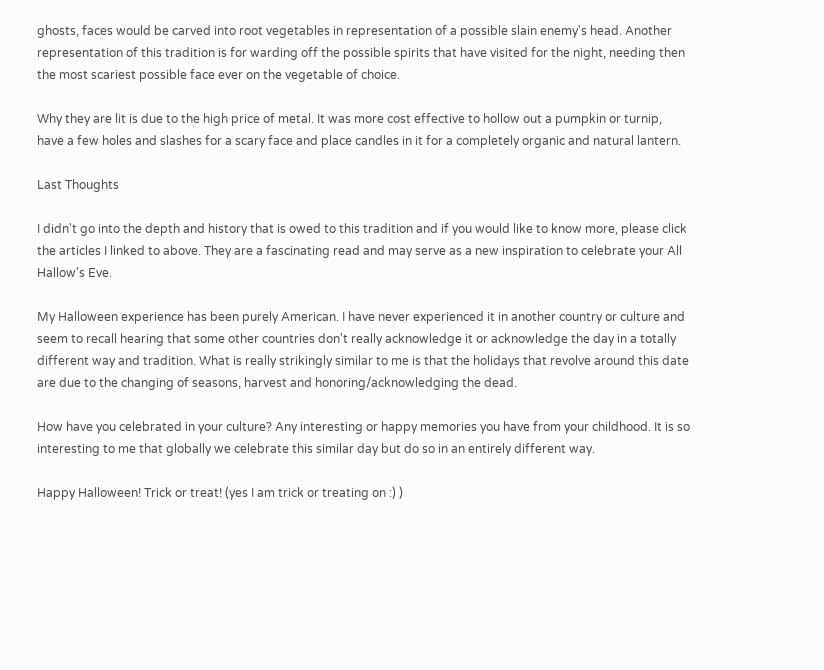ghosts, faces would be carved into root vegetables in representation of a possible slain enemy's head. Another representation of this tradition is for warding off the possible spirits that have visited for the night, needing then the most scariest possible face ever on the vegetable of choice.

Why they are lit is due to the high price of metal. It was more cost effective to hollow out a pumpkin or turnip, have a few holes and slashes for a scary face and place candles in it for a completely organic and natural lantern.

Last Thoughts

I didn't go into the depth and history that is owed to this tradition and if you would like to know more, please click the articles I linked to above. They are a fascinating read and may serve as a new inspiration to celebrate your All Hallow's Eve.

My Halloween experience has been purely American. I have never experienced it in another country or culture and seem to recall hearing that some other countries don't really acknowledge it or acknowledge the day in a totally different way and tradition. What is really strikingly similar to me is that the holidays that revolve around this date are due to the changing of seasons, harvest and honoring/acknowledging the dead.

How have you celebrated in your culture? Any interesting or happy memories you have from your childhood. It is so interesting to me that globally we celebrate this similar day but do so in an entirely different way.

Happy Halloween! Trick or treat! (yes I am trick or treating on :) )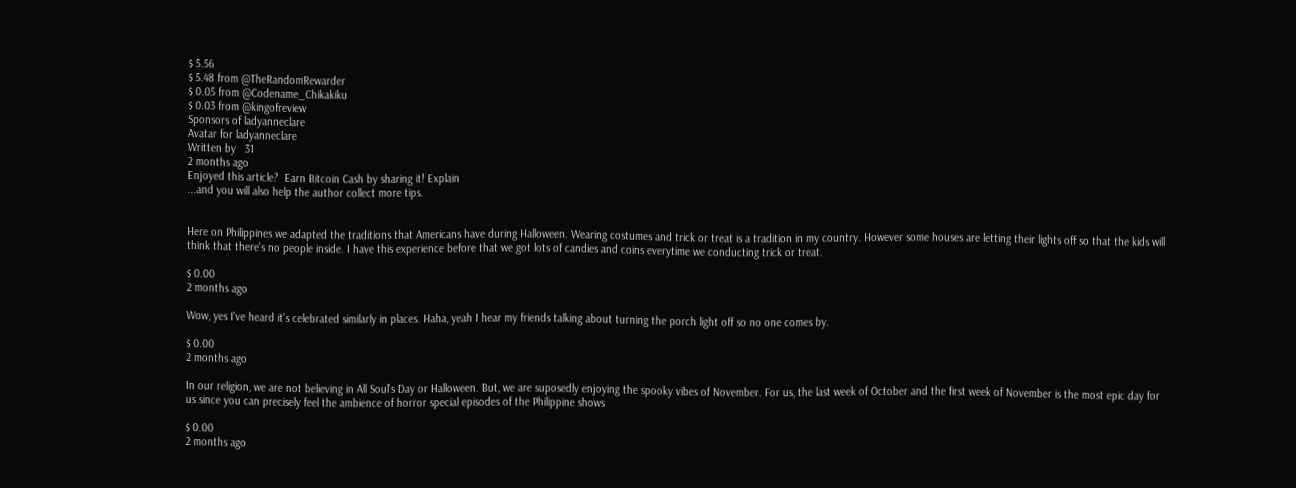$ 5.56
$ 5.48 from @TheRandomRewarder
$ 0.05 from @Codename_Chikakiku
$ 0.03 from @kingofreview
Sponsors of ladyanneclare
Avatar for ladyanneclare
Written by   31
2 months ago
Enjoyed this article?  Earn Bitcoin Cash by sharing it! Explain
...and you will also help the author collect more tips.


Here on Philippines we adapted the traditions that Americans have during Halloween. Wearing costumes and trick or treat is a tradition in my country. However some houses are letting their lights off so that the kids will think that there's no people inside. I have this experience before that we got lots of candies and coins everytime we conducting trick or treat.

$ 0.00
2 months ago

Wow, yes I've heard it's celebrated similarly in places. Haha, yeah I hear my friends talking about turning the porch light off so no one comes by.

$ 0.00
2 months ago

In our religion, we are not believing in All Soul's Day or Halloween. But, we are suposedly enjoying the spooky vibes of November. For us, the last week of October and the first week of November is the most epic day for us since you can precisely feel the ambience of horror special episodes of the Philippine shows

$ 0.00
2 months ago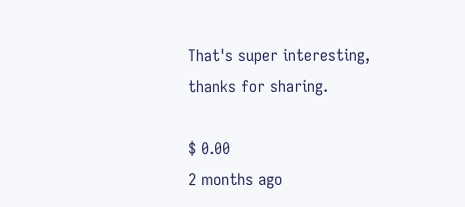That's super interesting, thanks for sharing.

$ 0.00
2 months ago